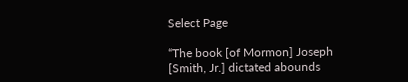Select Page

“The book [of Mormon] Joseph [Smith, Jr.] dictated abounds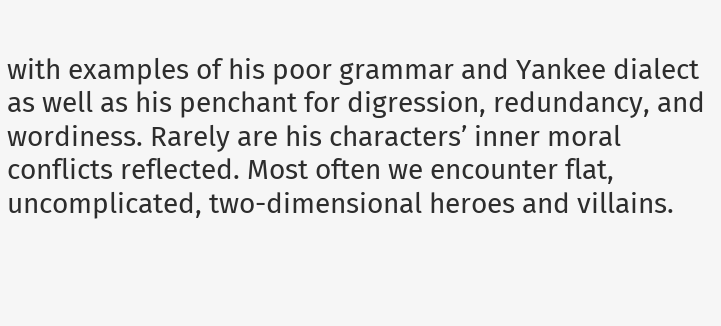with examples of his poor grammar and Yankee dialect as well as his penchant for digression, redundancy, and wordiness. Rarely are his characters’ inner moral conflicts reflected. Most often we encounter flat, uncomplicated, two-dimensional heroes and villains.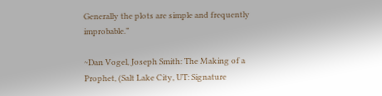Generally the plots are simple and frequently improbable.”

~Dan Vogel, Joseph Smith: The Making of a Prophet, (Salt Lake City, UT: Signature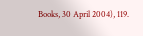Books, 30 April 2004), 119.